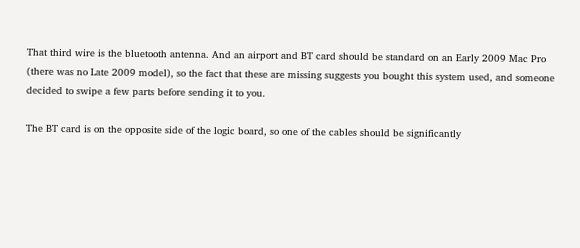That third wire is the bluetooth antenna. And an airport and BT card should be standard on an Early 2009 Mac Pro (there was no Late 2009 model), so the fact that these are missing suggests you bought this system used, and someone decided to swipe a few parts before sending it to you.

The BT card is on the opposite side of the logic board, so one of the cables should be significantly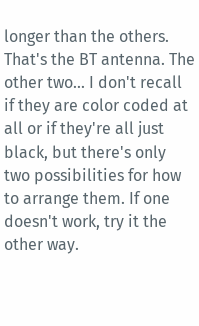longer than the others. That's the BT antenna. The other two... I don't recall if they are color coded at all or if they're all just black, but there's only two possibilities for how to arrange them. If one doesn't work, try it the other way.